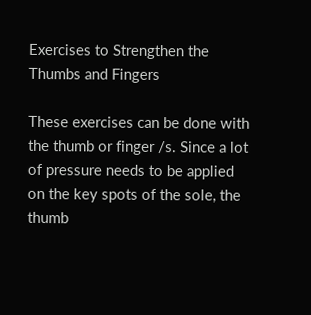Exercises to Strengthen the Thumbs and Fingers

These exercises can be done with the thumb or finger /s. Since a lot of pressure needs to be applied on the key spots of the sole, the thumb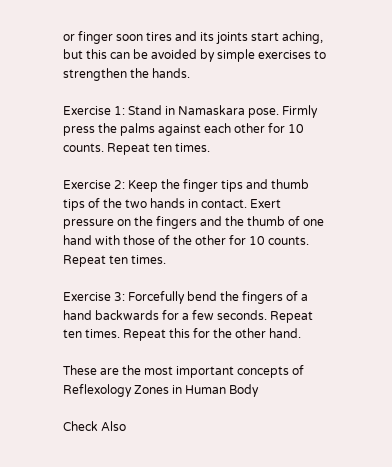or finger soon tires and its joints start aching, but this can be avoided by simple exercises to strengthen the hands.

Exercise 1: Stand in Namaskara pose. Firmly press the palms against each other for 10 counts. Repeat ten times.

Exercise 2: Keep the finger tips and thumb tips of the two hands in contact. Exert pressure on the fingers and the thumb of one hand with those of the other for 10 counts. Repeat ten times.

Exercise 3: Forcefully bend the fingers of a hand backwards for a few seconds. Repeat ten times. Repeat this for the other hand.

These are the most important concepts of Reflexology Zones in Human Body

Check Also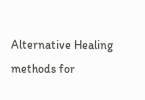Alternative Healing methods for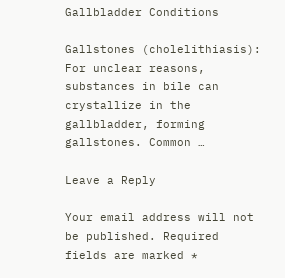Gallbladder Conditions

Gallstones (cholelithiasis): For unclear reasons, substances in bile can crystallize in the gallbladder, forming gallstones. Common …

Leave a Reply

Your email address will not be published. Required fields are marked *